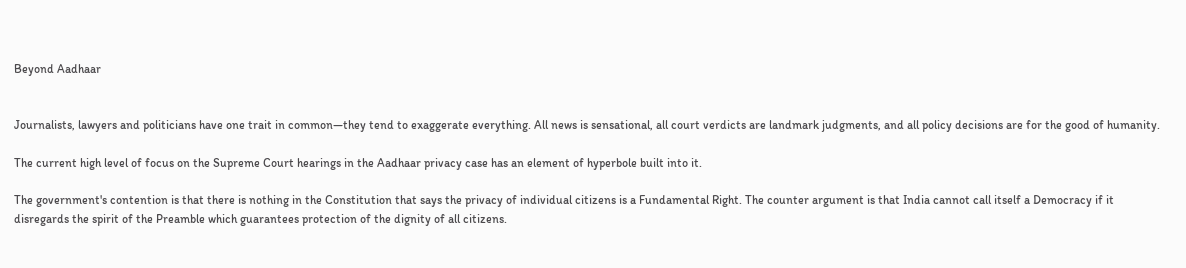Beyond Aadhaar


Journalists, lawyers and politicians have one trait in common—they tend to exaggerate everything. All news is sensational, all court verdicts are landmark judgments, and all policy decisions are for the good of humanity.

The current high level of focus on the Supreme Court hearings in the Aadhaar privacy case has an element of hyperbole built into it.

The government's contention is that there is nothing in the Constitution that says the privacy of individual citizens is a Fundamental Right. The counter argument is that India cannot call itself a Democracy if it disregards the spirit of the Preamble which guarantees protection of the dignity of all citizens.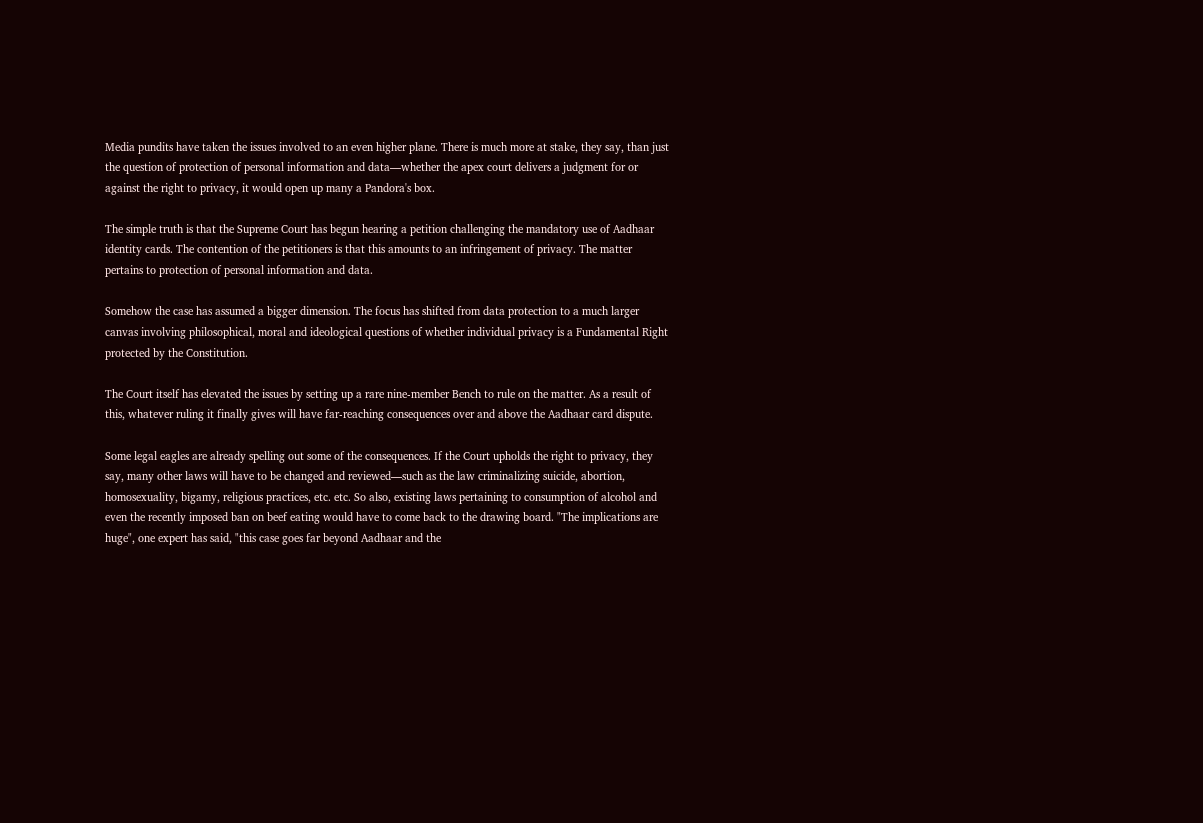Media pundits have taken the issues involved to an even higher plane. There is much more at stake, they say, than just the question of protection of personal information and data—whether the apex court delivers a judgment for or against the right to privacy, it would open up many a Pandora's box.

The simple truth is that the Supreme Court has begun hearing a petition challenging the mandatory use of Aadhaar identity cards. The contention of the petitioners is that this amounts to an infringement of privacy. The matter pertains to protection of personal information and data.

Somehow the case has assumed a bigger dimension. The focus has shifted from data protection to a much larger canvas involving philosophical, moral and ideological questions of whether individual privacy is a Fundamental Right protected by the Constitution.

The Court itself has elevated the issues by setting up a rare nine-member Bench to rule on the matter. As a result of this, whatever ruling it finally gives will have far-reaching consequences over and above the Aadhaar card dispute.

Some legal eagles are already spelling out some of the consequences. If the Court upholds the right to privacy, they say, many other laws will have to be changed and reviewed—such as the law criminalizing suicide, abortion, homosexuality, bigamy, religious practices, etc. etc. So also, existing laws pertaining to consumption of alcohol and even the recently imposed ban on beef eating would have to come back to the drawing board. "The implications are huge", one expert has said, "this case goes far beyond Aadhaar and the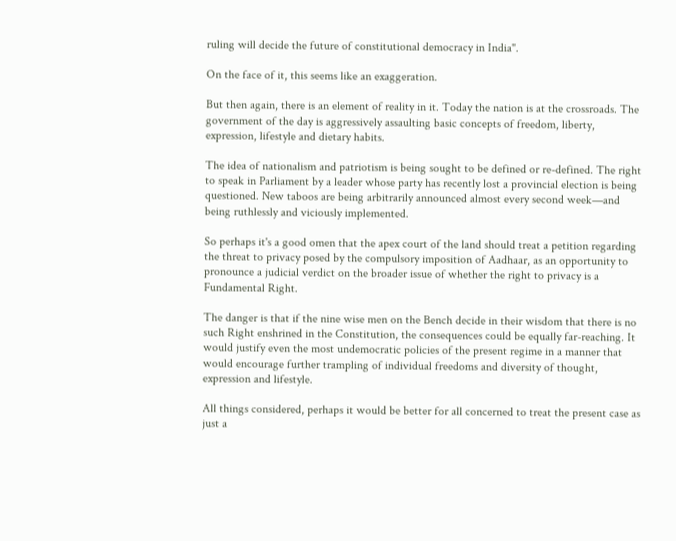ruling will decide the future of constitutional democracy in India".

On the face of it, this seems like an exaggeration.

But then again, there is an element of reality in it. Today the nation is at the crossroads. The government of the day is aggressively assaulting basic concepts of freedom, liberty, expression, lifestyle and dietary habits.

The idea of nationalism and patriotism is being sought to be defined or re-defined. The right to speak in Parliament by a leader whose party has recently lost a provincial election is being questioned. New taboos are being arbitrarily announced almost every second week—and being ruthlessly and viciously implemented.

So perhaps it's a good omen that the apex court of the land should treat a petition regarding the threat to privacy posed by the compulsory imposition of Aadhaar, as an opportunity to pronounce a judicial verdict on the broader issue of whether the right to privacy is a Fundamental Right.

The danger is that if the nine wise men on the Bench decide in their wisdom that there is no such Right enshrined in the Constitution, the consequences could be equally far-reaching. It would justify even the most undemocratic policies of the present regime in a manner that would encourage further trampling of individual freedoms and diversity of thought, expression and lifestyle.

All things considered, perhaps it would be better for all concerned to treat the present case as just a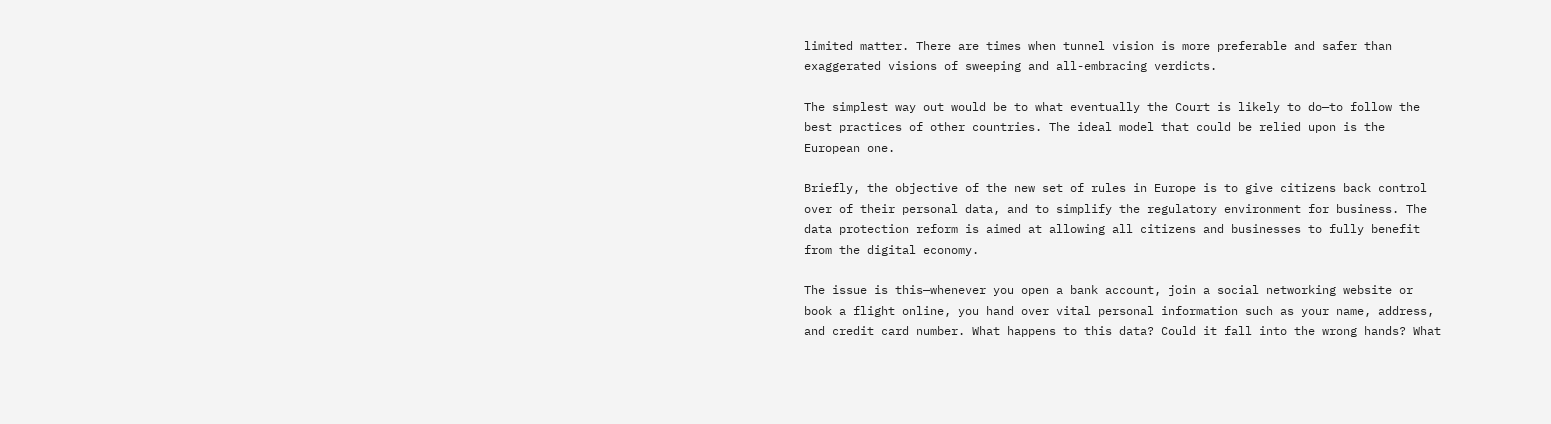limited matter. There are times when tunnel vision is more preferable and safer than exaggerated visions of sweeping and all-embracing verdicts.

The simplest way out would be to what eventually the Court is likely to do—to follow the best practices of other countries. The ideal model that could be relied upon is the European one.

Briefly, the objective of the new set of rules in Europe is to give citizens back control over of their personal data, and to simplify the regulatory environment for business. The data protection reform is aimed at allowing all citizens and businesses to fully benefit from the digital economy.

The issue is this—whenever you open a bank account, join a social networking website or book a flight online, you hand over vital personal information such as your name, address, and credit card number. What happens to this data? Could it fall into the wrong hands? What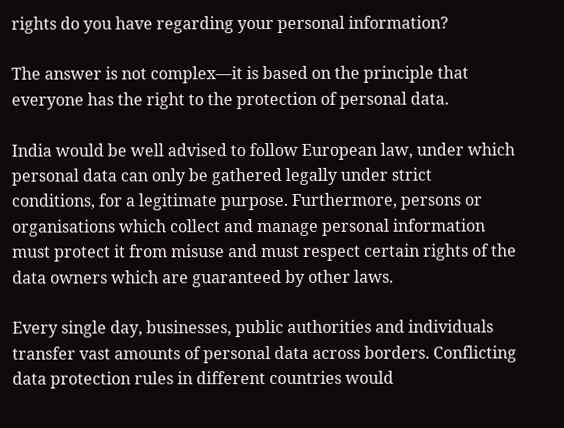rights do you have regarding your personal information?

The answer is not complex—it is based on the principle that everyone has the right to the protection of personal data.

India would be well advised to follow European law, under which personal data can only be gathered legally under strict conditions, for a legitimate purpose. Furthermore, persons or organisations which collect and manage personal information must protect it from misuse and must respect certain rights of the data owners which are guaranteed by other laws.

Every single day, businesses, public authorities and individuals transfer vast amounts of personal data across borders. Conflicting data protection rules in different countries would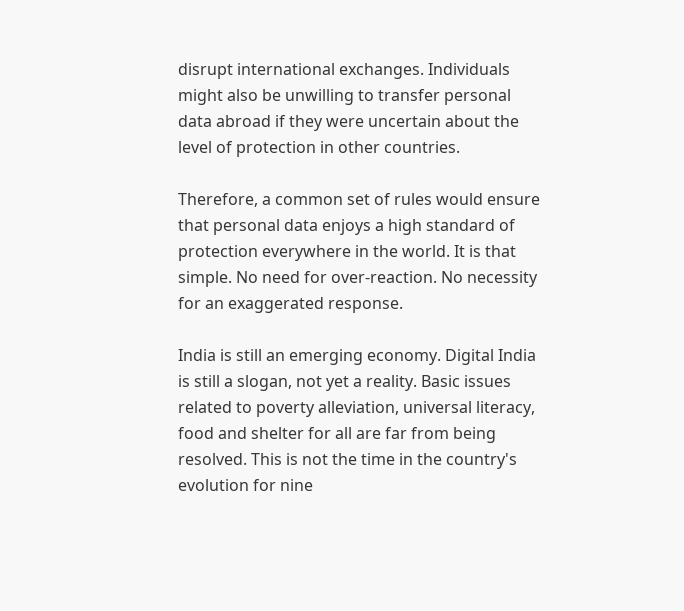disrupt international exchanges. Individuals might also be unwilling to transfer personal data abroad if they were uncertain about the level of protection in other countries.

Therefore, a common set of rules would ensure that personal data enjoys a high standard of protection everywhere in the world. It is that simple. No need for over-reaction. No necessity for an exaggerated response.

India is still an emerging economy. Digital India is still a slogan, not yet a reality. Basic issues related to poverty alleviation, universal literacy, food and shelter for all are far from being resolved. This is not the time in the country's evolution for nine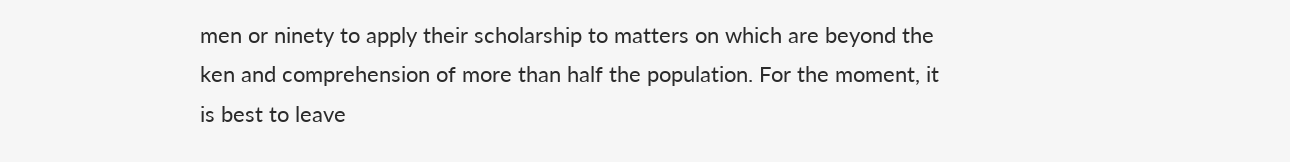men or ninety to apply their scholarship to matters on which are beyond the ken and comprehension of more than half the population. For the moment, it is best to leave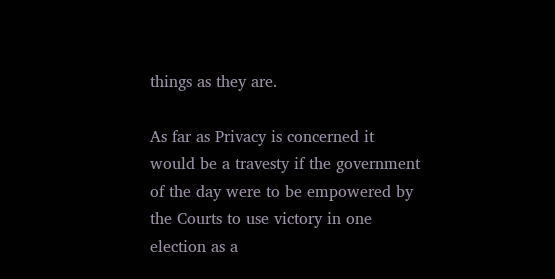things as they are.

As far as Privacy is concerned it would be a travesty if the government of the day were to be empowered by the Courts to use victory in one election as a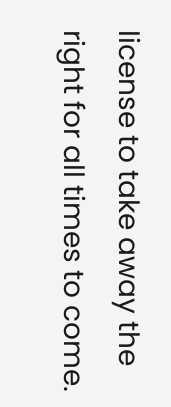license to take away the right for all times to come.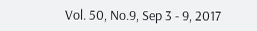Vol. 50, No.9, Sep 3 - 9, 2017